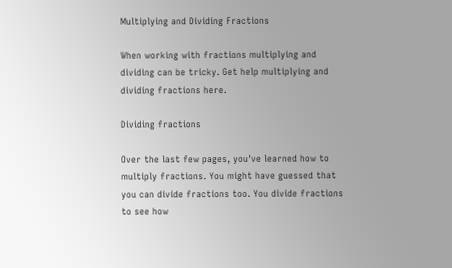Multiplying and Dividing Fractions

When working with fractions multiplying and dividing can be tricky. Get help multiplying and dividing fractions here.

Dividing fractions

Over the last few pages, you've learned how to multiply fractions. You might have guessed that you can divide fractions too. You divide fractions to see how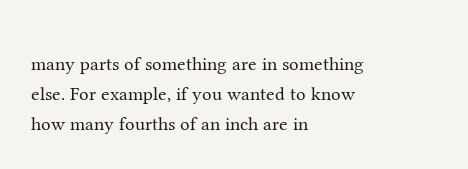many parts of something are in something else. For example, if you wanted to know how many fourths of an inch are in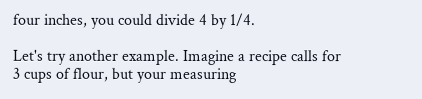four inches, you could divide 4 by 1/4.

Let's try another example. Imagine a recipe calls for 3 cups of flour, but your measuring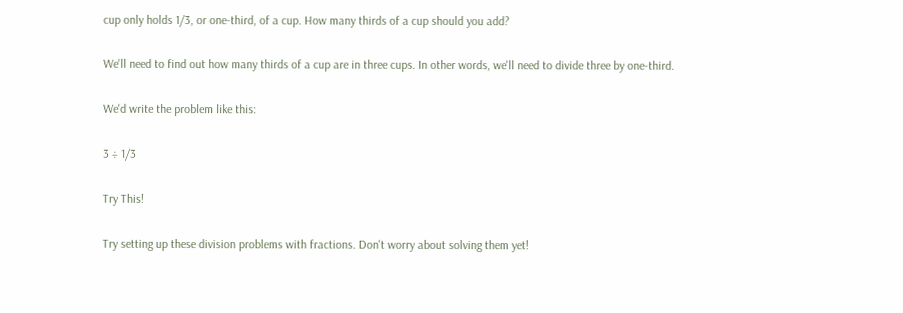cup only holds 1/3, or one-third, of a cup. How many thirds of a cup should you add?

We'll need to find out how many thirds of a cup are in three cups. In other words, we'll need to divide three by one-third.

We'd write the problem like this:

3 ÷ 1/3

Try This!

Try setting up these division problems with fractions. Don't worry about solving them yet!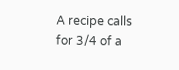A recipe calls for 3/4 of a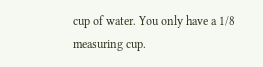cup of water. You only have a 1/8 measuring cup.